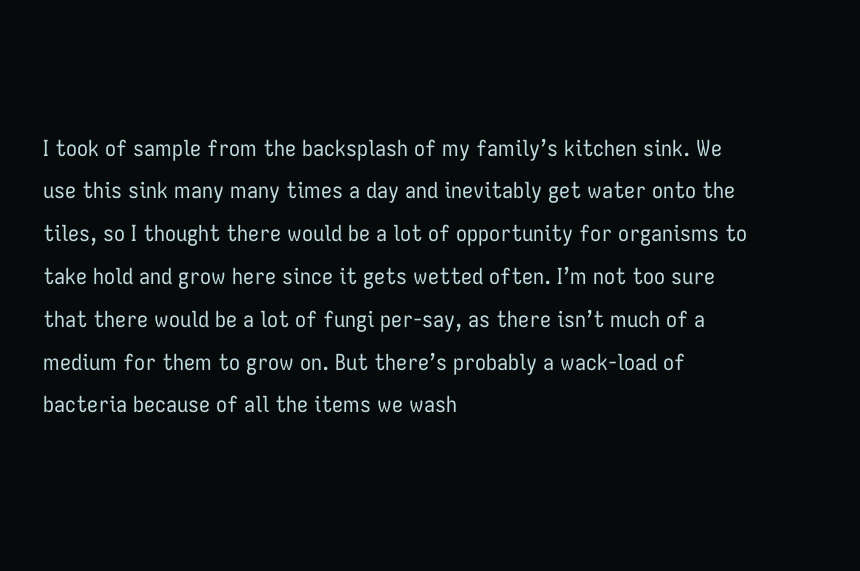I took of sample from the backsplash of my family’s kitchen sink. We use this sink many many times a day and inevitably get water onto the tiles, so I thought there would be a lot of opportunity for organisms to take hold and grow here since it gets wetted often. I’m not too sure that there would be a lot of fungi per-say, as there isn’t much of a medium for them to grow on. But there’s probably a wack-load of bacteria because of all the items we wash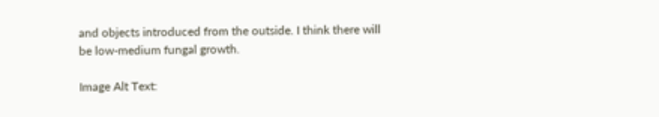and objects introduced from the outside. I think there will be low-medium fungal growth.

Image Alt Text: